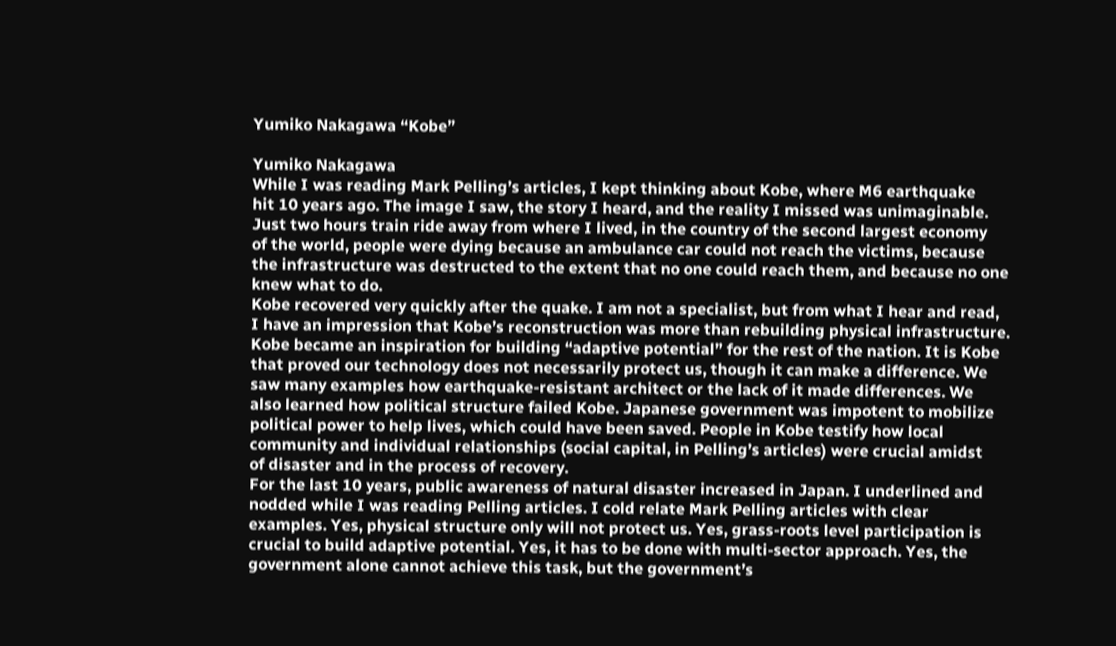Yumiko Nakagawa “Kobe”

Yumiko Nakagawa
While I was reading Mark Pelling’s articles, I kept thinking about Kobe, where M6 earthquake
hit 10 years ago. The image I saw, the story I heard, and the reality I missed was unimaginable.
Just two hours train ride away from where I lived, in the country of the second largest economy
of the world, people were dying because an ambulance car could not reach the victims, because
the infrastructure was destructed to the extent that no one could reach them, and because no one
knew what to do.
Kobe recovered very quickly after the quake. I am not a specialist, but from what I hear and read,
I have an impression that Kobe’s reconstruction was more than rebuilding physical infrastructure.
Kobe became an inspiration for building “adaptive potential” for the rest of the nation. It is Kobe
that proved our technology does not necessarily protect us, though it can make a difference. We
saw many examples how earthquake-resistant architect or the lack of it made differences. We
also learned how political structure failed Kobe. Japanese government was impotent to mobilize
political power to help lives, which could have been saved. People in Kobe testify how local
community and individual relationships (social capital, in Pelling’s articles) were crucial amidst
of disaster and in the process of recovery.
For the last 10 years, public awareness of natural disaster increased in Japan. I underlined and
nodded while I was reading Pelling articles. I cold relate Mark Pelling articles with clear
examples. Yes, physical structure only will not protect us. Yes, grass-roots level participation is
crucial to build adaptive potential. Yes, it has to be done with multi-sector approach. Yes, the
government alone cannot achieve this task, but the government’s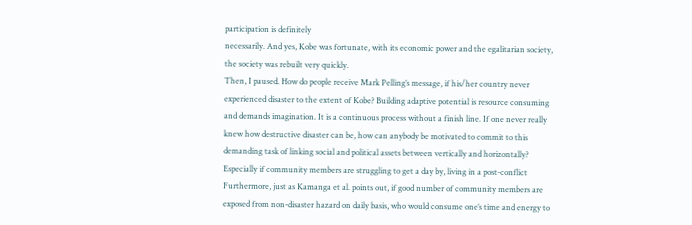participation is definitely
necessarily. And yes, Kobe was fortunate, with its economic power and the egalitarian society,
the society was rebuilt very quickly.
Then, I paused. How do people receive Mark Pelling’s message, if his/her country never
experienced disaster to the extent of Kobe? Building adaptive potential is resource consuming
and demands imagination. It is a continuous process without a finish line. If one never really
knew how destructive disaster can be, how can anybody be motivated to commit to this
demanding task of linking social and political assets between vertically and horizontally?
Especially if community members are struggling to get a day by, living in a post-conflict
Furthermore, just as Kamanga et al. points out, if good number of community members are
exposed from non-disaster hazard on daily basis, who would consume one’s time and energy to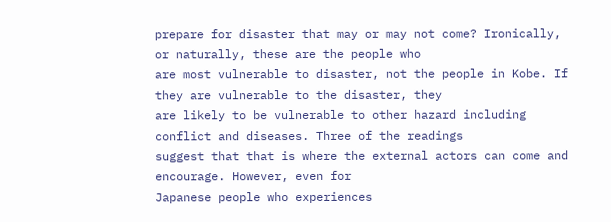prepare for disaster that may or may not come? Ironically, or naturally, these are the people who
are most vulnerable to disaster, not the people in Kobe. If they are vulnerable to the disaster, they
are likely to be vulnerable to other hazard including conflict and diseases. Three of the readings
suggest that that is where the external actors can come and encourage. However, even for
Japanese people who experiences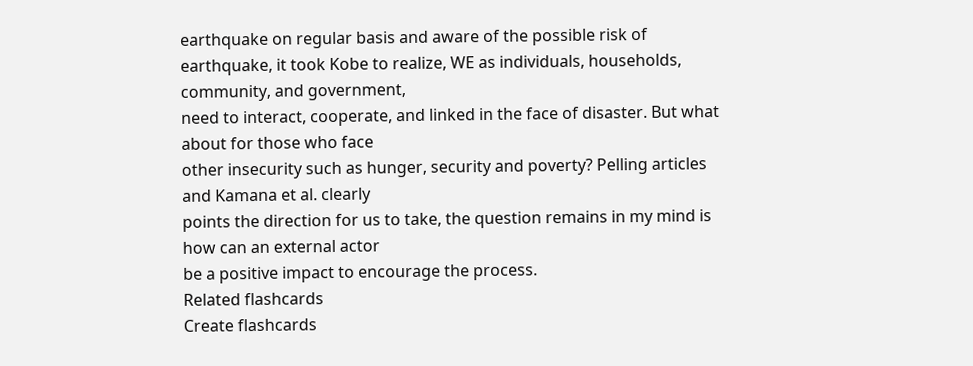earthquake on regular basis and aware of the possible risk of
earthquake, it took Kobe to realize, WE as individuals, households, community, and government,
need to interact, cooperate, and linked in the face of disaster. But what about for those who face
other insecurity such as hunger, security and poverty? Pelling articles and Kamana et al. clearly
points the direction for us to take, the question remains in my mind is how can an external actor
be a positive impact to encourage the process.
Related flashcards
Create flashcards